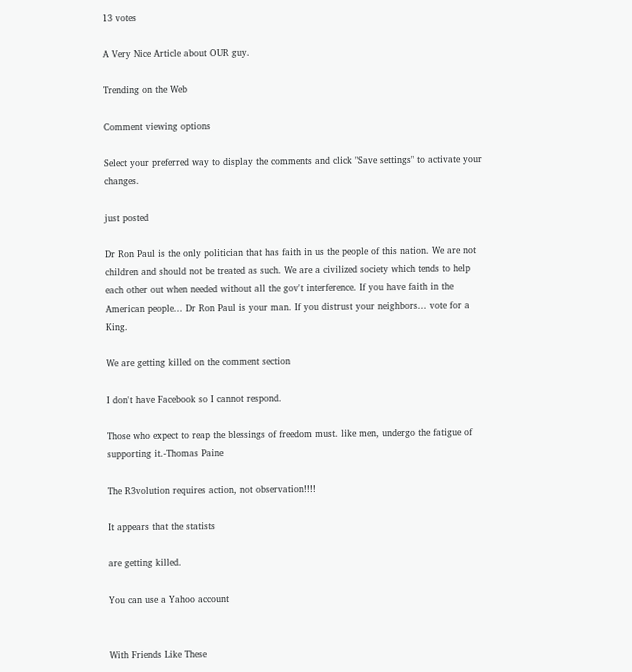13 votes

A Very Nice Article about OUR guy.

Trending on the Web

Comment viewing options

Select your preferred way to display the comments and click "Save settings" to activate your changes.

just posted

Dr Ron Paul is the only politician that has faith in us the people of this nation. We are not children and should not be treated as such. We are a civilized society which tends to help each other out when needed without all the gov't interference. If you have faith in the American people... Dr Ron Paul is your man. If you distrust your neighbors... vote for a King.

We are getting killed on the comment section

I don't have Facebook so I cannot respond.

Those who expect to reap the blessings of freedom must. like men, undergo the fatigue of supporting it.-Thomas Paine

The R3volution requires action, not observation!!!!

It appears that the statists

are getting killed.

You can use a Yahoo account


With Friends Like These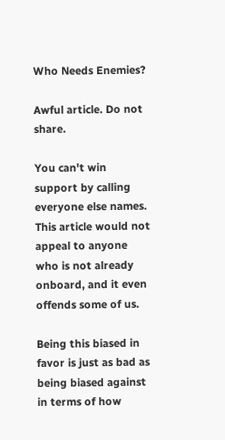Who Needs Enemies?

Awful article. Do not share.

You can't win support by calling everyone else names. This article would not appeal to anyone who is not already onboard, and it even offends some of us.

Being this biased in favor is just as bad as being biased against in terms of how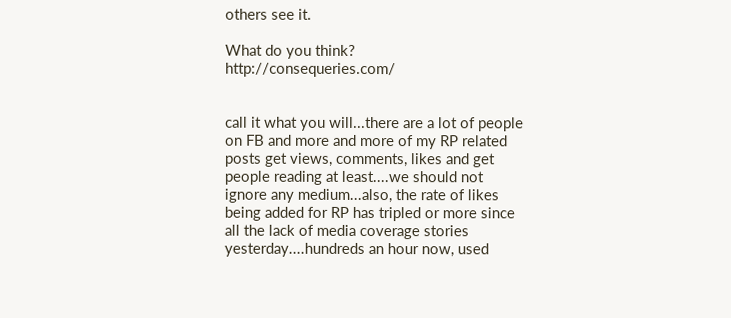others see it.

What do you think? http://consequeries.com/


call it what you will...there are a lot of people on FB and more and more of my RP related posts get views, comments, likes and get people reading at least....we should not ignore any medium...also, the rate of likes being added for RP has tripled or more since all the lack of media coverage stories yesterday....hundreds an hour now, used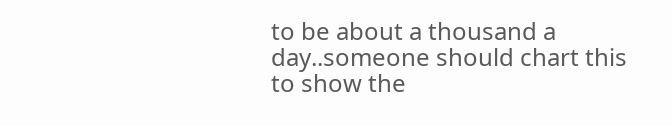to be about a thousand a day..someone should chart this to show the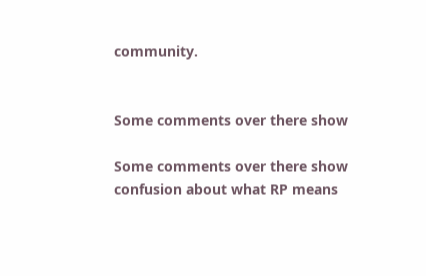community.


Some comments over there show

Some comments over there show confusion about what RP means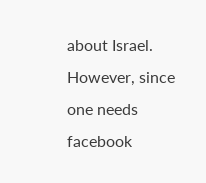about Israel. However, since one needs facebook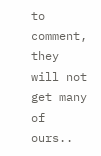to comment, they will not get many of ours..